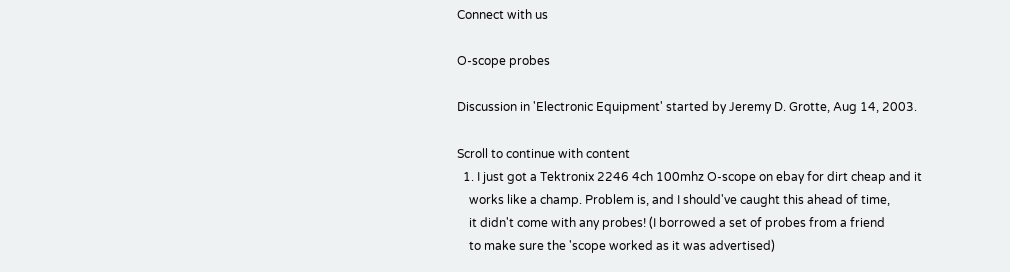Connect with us

O-scope probes

Discussion in 'Electronic Equipment' started by Jeremy D. Grotte, Aug 14, 2003.

Scroll to continue with content
  1. I just got a Tektronix 2246 4ch 100mhz O-scope on ebay for dirt cheap and it
    works like a champ. Problem is, and I should've caught this ahead of time,
    it didn't come with any probes! (I borrowed a set of probes from a friend
    to make sure the 'scope worked as it was advertised)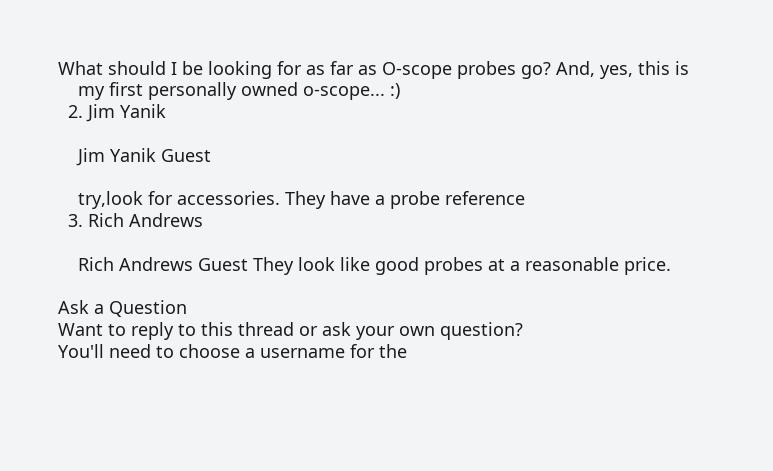What should I be looking for as far as O-scope probes go? And, yes, this is
    my first personally owned o-scope... :)
  2. Jim Yanik

    Jim Yanik Guest

    try,look for accessories. They have a probe reference
  3. Rich Andrews

    Rich Andrews Guest They look like good probes at a reasonable price.

Ask a Question
Want to reply to this thread or ask your own question?
You'll need to choose a username for the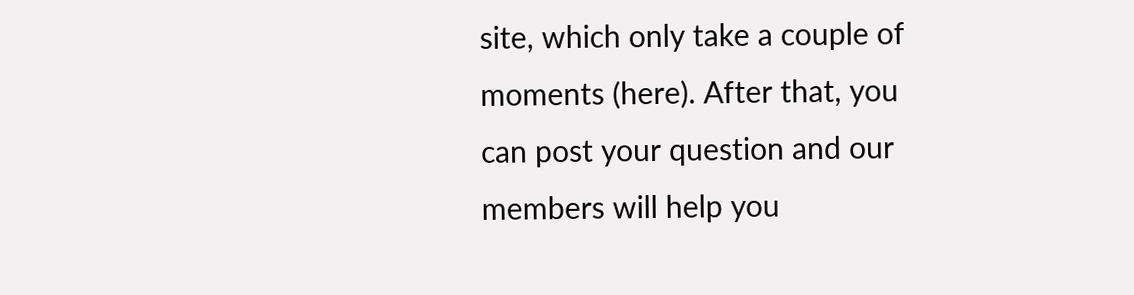site, which only take a couple of moments (here). After that, you can post your question and our members will help you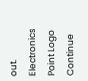out.
Electronics Point Logo
Continue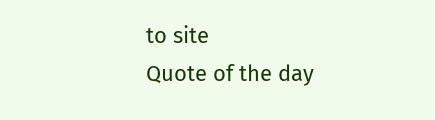to site
Quote of the day